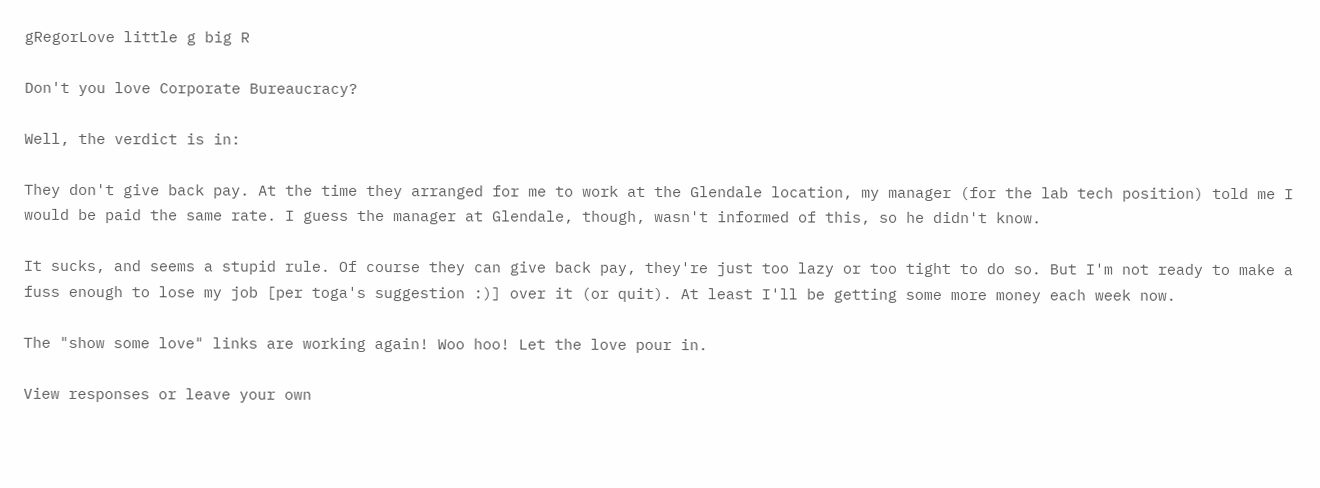gRegorLove little g big R

Don't you love Corporate Bureaucracy?

Well, the verdict is in:

They don't give back pay. At the time they arranged for me to work at the Glendale location, my manager (for the lab tech position) told me I would be paid the same rate. I guess the manager at Glendale, though, wasn't informed of this, so he didn't know.

It sucks, and seems a stupid rule. Of course they can give back pay, they're just too lazy or too tight to do so. But I'm not ready to make a fuss enough to lose my job [per toga's suggestion :)] over it (or quit). At least I'll be getting some more money each week now.

The "show some love" links are working again! Woo hoo! Let the love pour in.

View responses or leave your own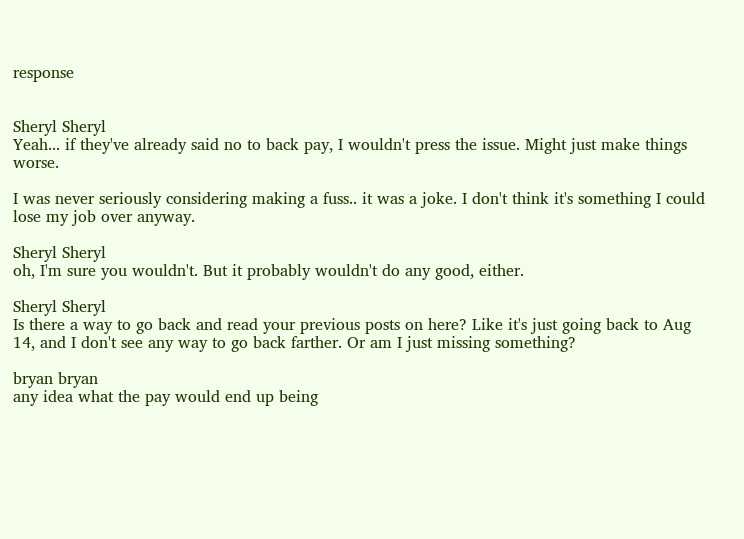response


Sheryl Sheryl
Yeah... if they've already said no to back pay, I wouldn't press the issue. Might just make things worse.

I was never seriously considering making a fuss.. it was a joke. I don't think it's something I could lose my job over anyway.

Sheryl Sheryl
oh, I'm sure you wouldn't. But it probably wouldn't do any good, either.

Sheryl Sheryl
Is there a way to go back and read your previous posts on here? Like it's just going back to Aug 14, and I don't see any way to go back farther. Or am I just missing something?

bryan bryan
any idea what the pay would end up being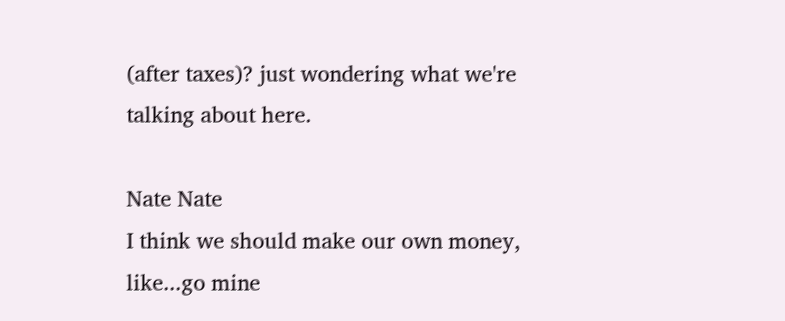(after taxes)? just wondering what we're talking about here.

Nate Nate
I think we should make our own money, like...go mine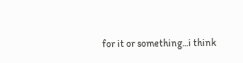for it or something...i think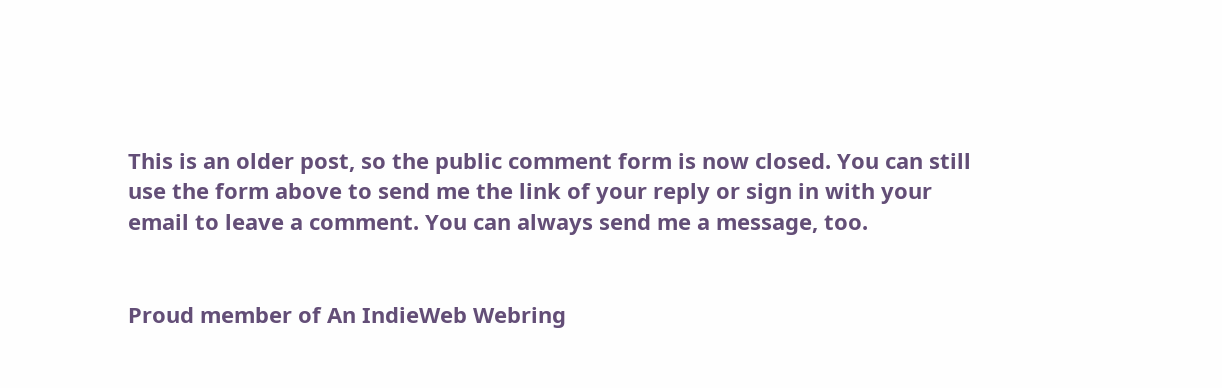This is an older post, so the public comment form is now closed. You can still use the form above to send me the link of your reply or sign in with your email to leave a comment. You can always send me a message, too.


Proud member of An IndieWeb Webring